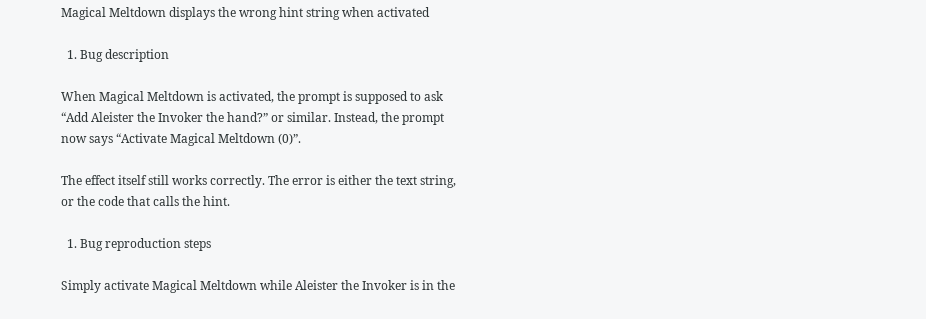Magical Meltdown displays the wrong hint string when activated

  1. Bug description

When Magical Meltdown is activated, the prompt is supposed to ask “Add Aleister the Invoker the hand?” or similar. Instead, the prompt now says “Activate Magical Meltdown (0)”.

The effect itself still works correctly. The error is either the text string, or the code that calls the hint.

  1. Bug reproduction steps

Simply activate Magical Meltdown while Aleister the Invoker is in the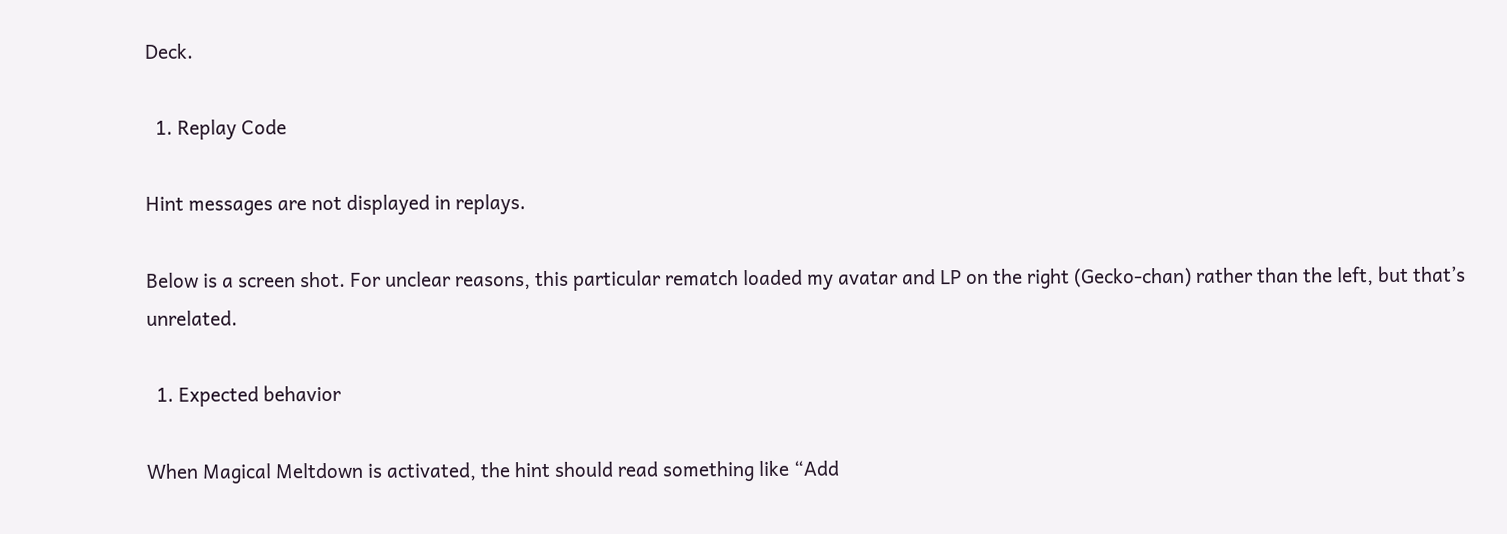Deck.

  1. Replay Code

Hint messages are not displayed in replays.

Below is a screen shot. For unclear reasons, this particular rematch loaded my avatar and LP on the right (Gecko-chan) rather than the left, but that’s unrelated.

  1. Expected behavior

When Magical Meltdown is activated, the hint should read something like “Add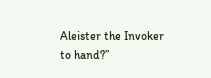Aleister the Invoker to hand?”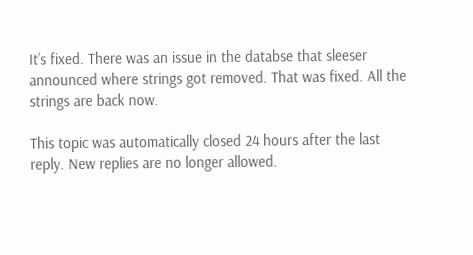It’s fixed. There was an issue in the databse that sleeser announced where strings got removed. That was fixed. All the strings are back now.

This topic was automatically closed 24 hours after the last reply. New replies are no longer allowed.